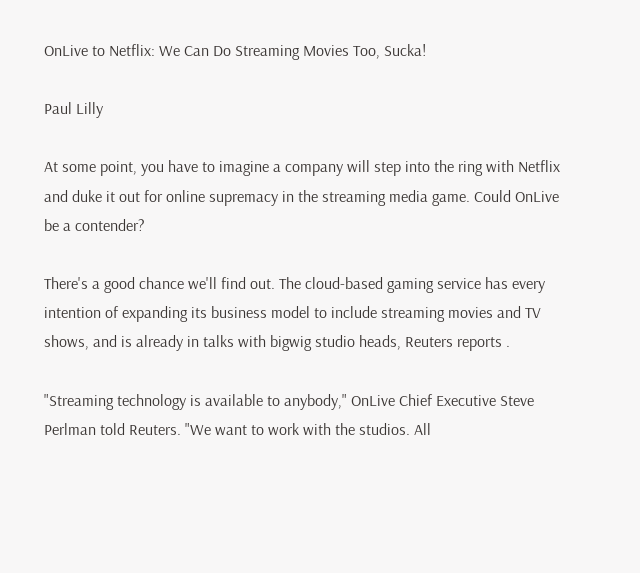OnLive to Netflix: We Can Do Streaming Movies Too, Sucka!

Paul Lilly

At some point, you have to imagine a company will step into the ring with Netflix and duke it out for online supremacy in the streaming media game. Could OnLive be a contender?

There's a good chance we'll find out. The cloud-based gaming service has every intention of expanding its business model to include streaming movies and TV shows, and is already in talks with bigwig studio heads, Reuters reports .

"Streaming technology is available to anybody," OnLive Chief Executive Steve Perlman told Reuters. "We want to work with the studios. All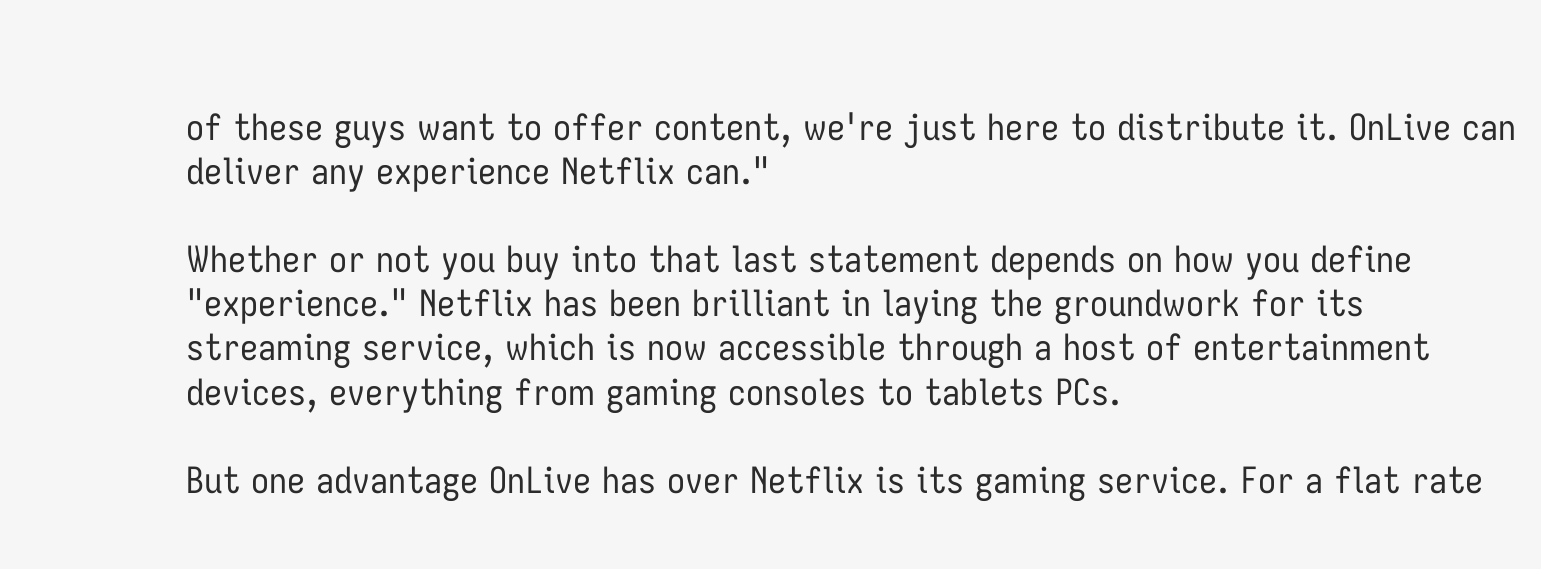of these guys want to offer content, we're just here to distribute it. OnLive can deliver any experience Netflix can."

Whether or not you buy into that last statement depends on how you define "experience." Netflix has been brilliant in laying the groundwork for its streaming service, which is now accessible through a host of entertainment devices, everything from gaming consoles to tablets PCs.

But one advantage OnLive has over Netflix is its gaming service. For a flat rate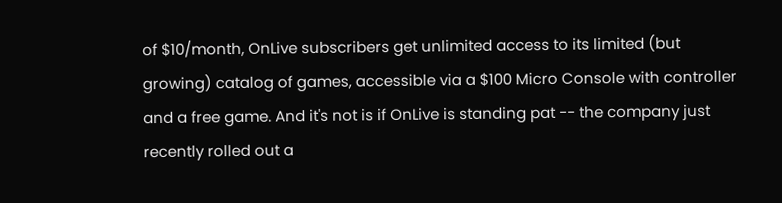of $10/month, OnLive subscribers get unlimited access to its limited (but growing) catalog of games, accessible via a $100 Micro Console with controller and a free game. And it's not is if OnLive is standing pat -- the company just recently rolled out a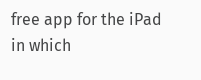free app for the iPad in which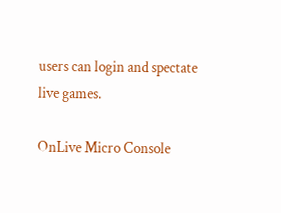users can login and spectate live games.

OnLive Micro Console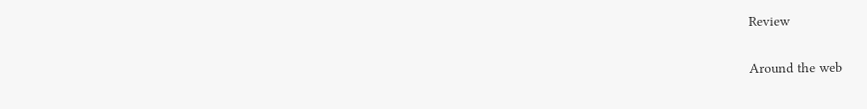Review

Around the web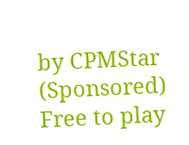by CPMStar (Sponsored) Free to play